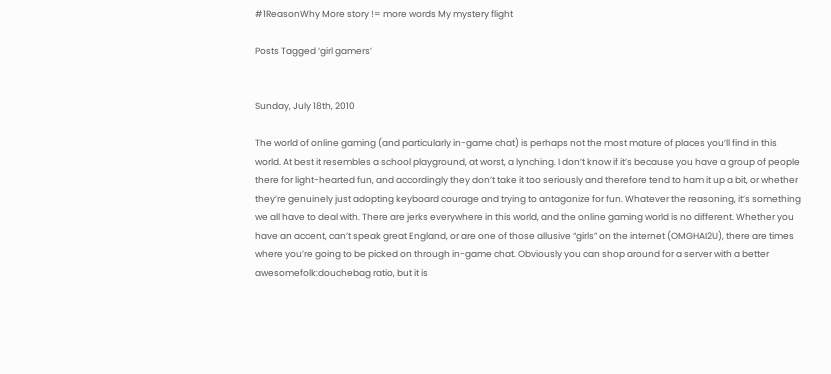#1ReasonWhy More story != more words My mystery flight

Posts Tagged ‘girl gamers’


Sunday, July 18th, 2010

The world of online gaming (and particularly in-game chat) is perhaps not the most mature of places you’ll find in this world. At best it resembles a school playground, at worst, a lynching. I don’t know if it’s because you have a group of people there for light-hearted fun, and accordingly they don’t take it too seriously and therefore tend to ham it up a bit, or whether they’re genuinely just adopting keyboard courage and trying to antagonize for fun. Whatever the reasoning, it’s something we all have to deal with. There are jerks everywhere in this world, and the online gaming world is no different. Whether you have an accent, can’t speak great England, or are one of those allusive “girls” on the internet (OMGHAI2U), there are times where you’re going to be picked on through in-game chat. Obviously you can shop around for a server with a better awesomefolk:douchebag ratio, but it is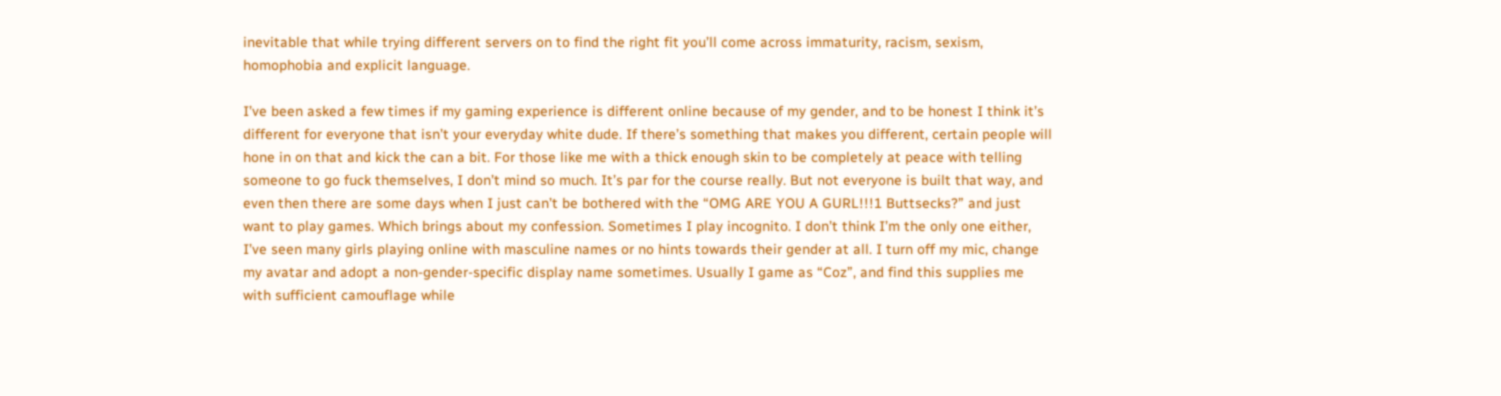inevitable that while trying different servers on to find the right fit you’ll come across immaturity, racism, sexism, homophobia and explicit language.

I’ve been asked a few times if my gaming experience is different online because of my gender, and to be honest I think it’s different for everyone that isn’t your everyday white dude. If there’s something that makes you different, certain people will hone in on that and kick the can a bit. For those like me with a thick enough skin to be completely at peace with telling someone to go fuck themselves, I don’t mind so much. It’s par for the course really. But not everyone is built that way, and even then there are some days when I just can’t be bothered with the “OMG ARE YOU A GURL!!!1 Buttsecks?” and just want to play games. Which brings about my confession. Sometimes I play incognito. I don’t think I’m the only one either, I’ve seen many girls playing online with masculine names or no hints towards their gender at all. I turn off my mic, change my avatar and adopt a non-gender-specific display name sometimes. Usually I game as “Coz”, and find this supplies me with sufficient camouflage while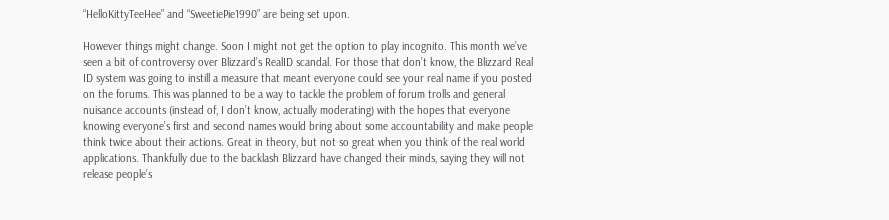“HelloKittyTeeHee” and “SweetiePie1990” are being set upon.

However things might change. Soon I might not get the option to play incognito. This month we’ve seen a bit of controversy over Blizzard’s RealID scandal. For those that don’t know, the Blizzard Real ID system was going to instill a measure that meant everyone could see your real name if you posted on the forums. This was planned to be a way to tackle the problem of forum trolls and general nuisance accounts (instead of, I don’t know, actually moderating) with the hopes that everyone knowing everyone’s first and second names would bring about some accountability and make people think twice about their actions. Great in theory, but not so great when you think of the real world applications. Thankfully due to the backlash Blizzard have changed their minds, saying they will not release people’s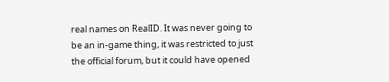real names on RealID. It was never going to be an in-game thing, it was restricted to just the official forum, but it could have opened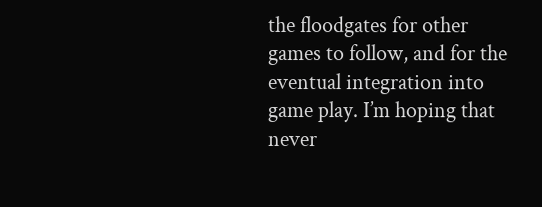the floodgates for other games to follow, and for the eventual integration into game play. I’m hoping that never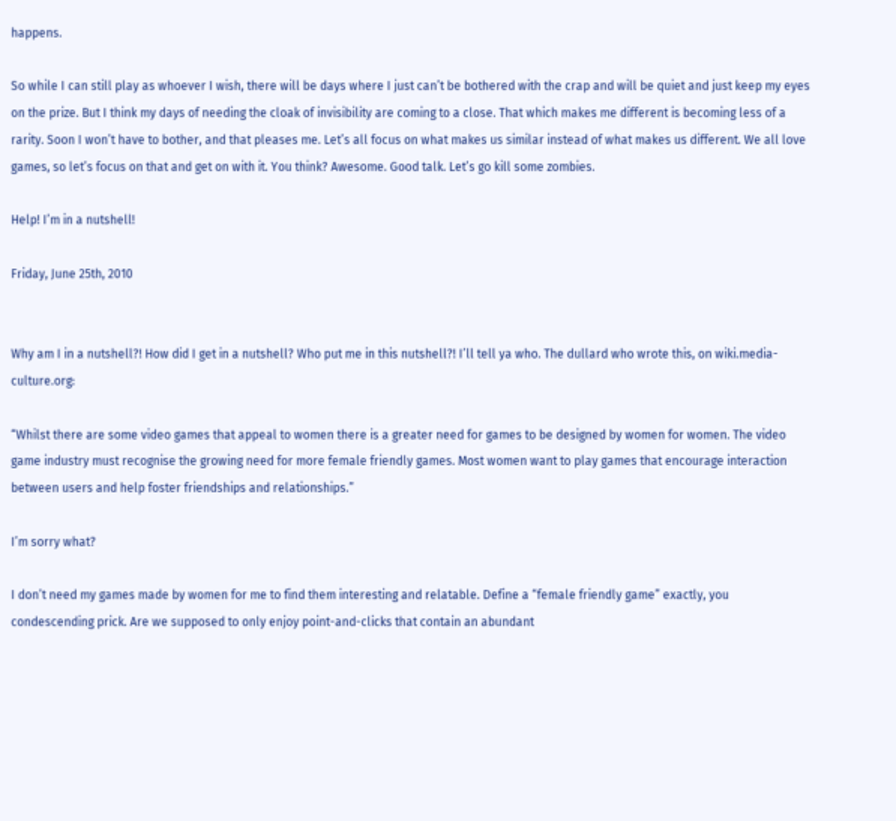happens.

So while I can still play as whoever I wish, there will be days where I just can’t be bothered with the crap and will be quiet and just keep my eyes on the prize. But I think my days of needing the cloak of invisibility are coming to a close. That which makes me different is becoming less of a rarity. Soon I won’t have to bother, and that pleases me. Let’s all focus on what makes us similar instead of what makes us different. We all love games, so let’s focus on that and get on with it. You think? Awesome. Good talk. Let’s go kill some zombies.

Help! I’m in a nutshell!

Friday, June 25th, 2010


Why am I in a nutshell?! How did I get in a nutshell? Who put me in this nutshell?! I’ll tell ya who. The dullard who wrote this, on wiki.media-culture.org:

“Whilst there are some video games that appeal to women there is a greater need for games to be designed by women for women. The video game industry must recognise the growing need for more female friendly games. Most women want to play games that encourage interaction between users and help foster friendships and relationships.”

I’m sorry what?

I don’t need my games made by women for me to find them interesting and relatable. Define a “female friendly game” exactly, you condescending prick. Are we supposed to only enjoy point-and-clicks that contain an abundant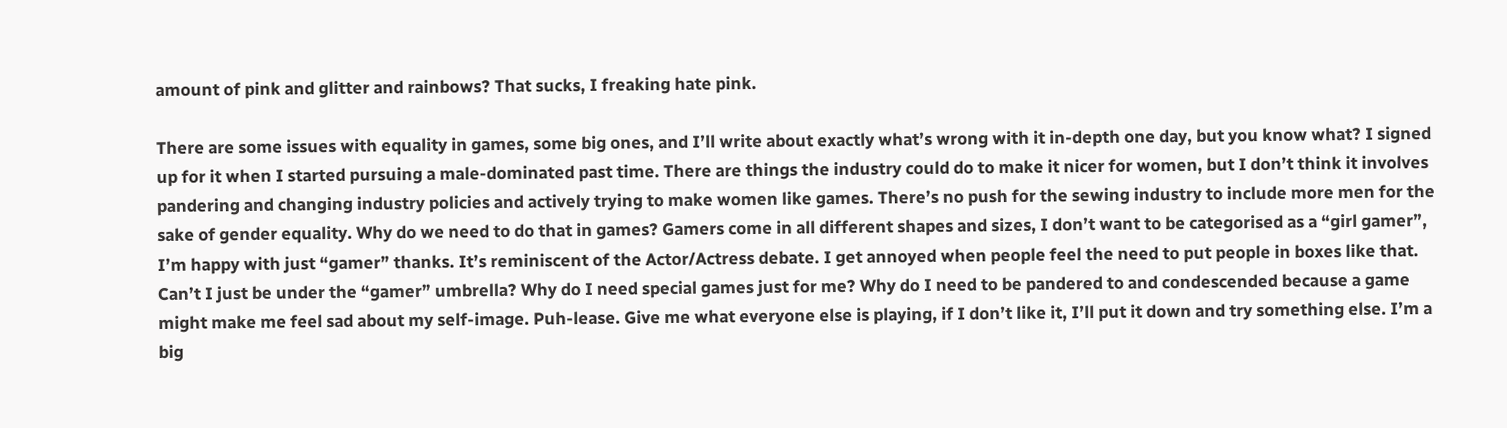amount of pink and glitter and rainbows? That sucks, I freaking hate pink.

There are some issues with equality in games, some big ones, and I’ll write about exactly what’s wrong with it in-depth one day, but you know what? I signed up for it when I started pursuing a male-dominated past time. There are things the industry could do to make it nicer for women, but I don’t think it involves pandering and changing industry policies and actively trying to make women like games. There’s no push for the sewing industry to include more men for the sake of gender equality. Why do we need to do that in games? Gamers come in all different shapes and sizes, I don’t want to be categorised as a “girl gamer”, I’m happy with just “gamer” thanks. It’s reminiscent of the Actor/Actress debate. I get annoyed when people feel the need to put people in boxes like that. Can’t I just be under the “gamer” umbrella? Why do I need special games just for me? Why do I need to be pandered to and condescended because a game might make me feel sad about my self-image. Puh-lease. Give me what everyone else is playing, if I don’t like it, I’ll put it down and try something else. I’m a big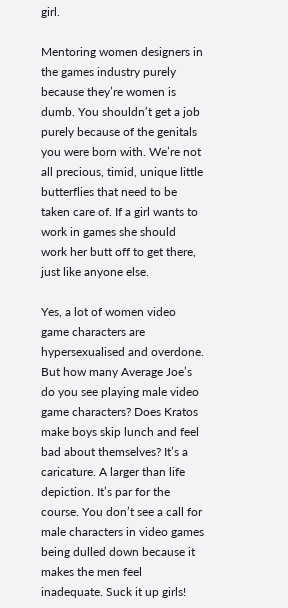girl.

Mentoring women designers in the games industry purely because they’re women is dumb. You shouldn’t get a job purely because of the genitals you were born with. We’re not all precious, timid, unique little butterflies that need to be taken care of. If a girl wants to work in games she should work her butt off to get there, just like anyone else.

Yes, a lot of women video game characters are hypersexualised and overdone. But how many Average Joe’s do you see playing male video game characters? Does Kratos make boys skip lunch and feel bad about themselves? It’s a caricature. A larger than life depiction. It’s par for the course. You don’t see a call for male characters in video games being dulled down because it makes the men feel inadequate. Suck it up girls!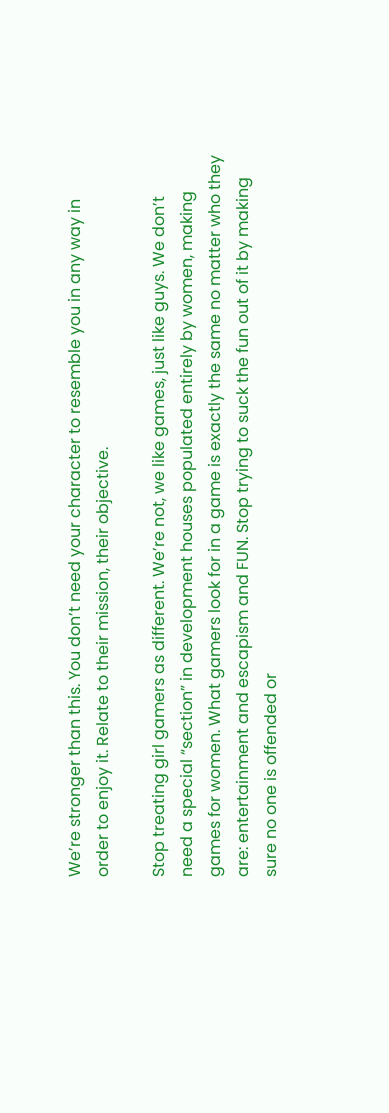We’re stronger than this. You don’t need your character to resemble you in any way in order to enjoy it. Relate to their mission, their objective.

Stop treating girl gamers as different. We’re not, we like games, just like guys. We don’t need a special “section” in development houses populated entirely by women, making games for women. What gamers look for in a game is exactly the same no matter who they are: entertainment and escapism and FUN. Stop trying to suck the fun out of it by making sure no one is offended or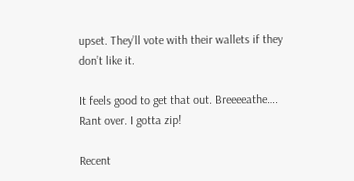upset. They’ll vote with their wallets if they don’t like it.

It feels good to get that out. Breeeeathe…. Rant over. I gotta zip!

Recent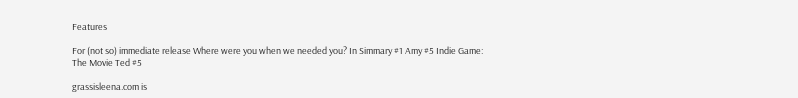Features

For (not so) immediate release Where were you when we needed you? In Simmary #1 Amy #5 Indie Game: The Movie Ted #5

grassisleena.com is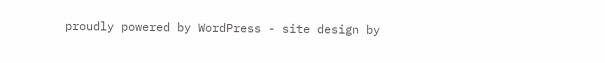proudly powered by WordPress - site design by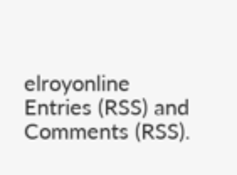elroyonline
Entries (RSS) and Comments (RSS).